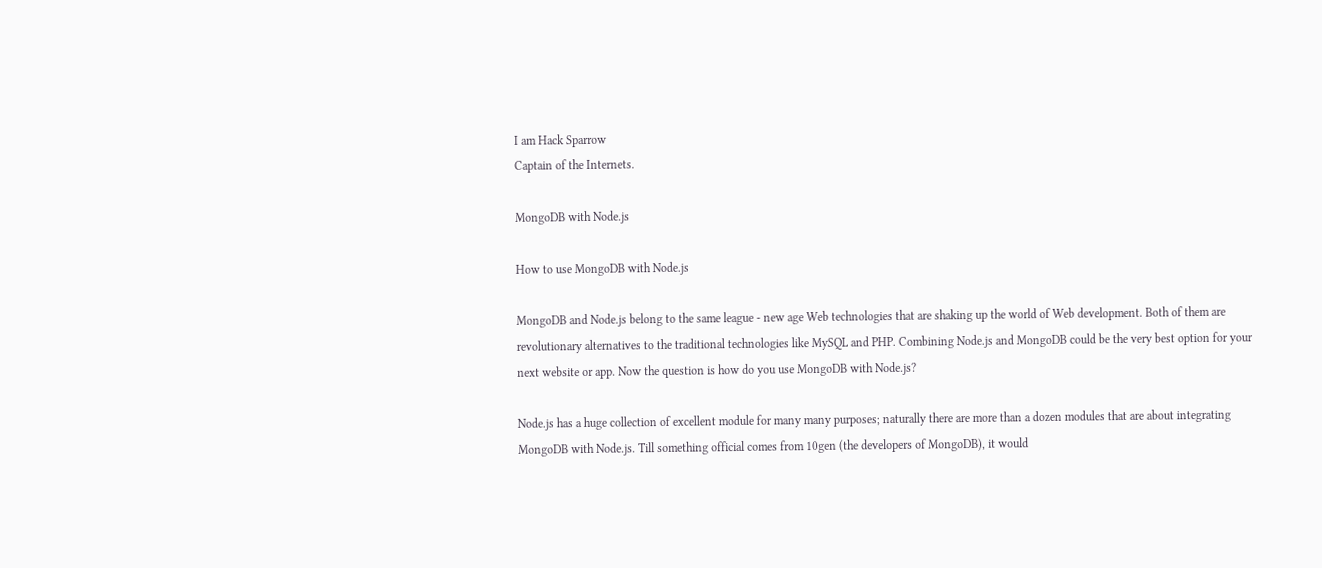I am Hack Sparrow
Captain of the Internets.

MongoDB with Node.js

How to use MongoDB with Node.js

MongoDB and Node.js belong to the same league - new age Web technologies that are shaking up the world of Web development. Both of them are revolutionary alternatives to the traditional technologies like MySQL and PHP. Combining Node.js and MongoDB could be the very best option for your next website or app. Now the question is how do you use MongoDB with Node.js?

Node.js has a huge collection of excellent module for many many purposes; naturally there are more than a dozen modules that are about integrating MongoDB with Node.js. Till something official comes from 10gen (the developers of MongoDB), it would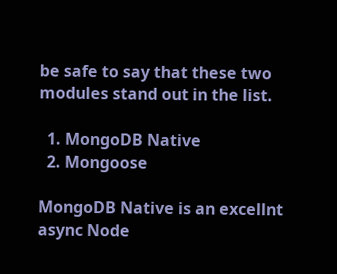be safe to say that these two modules stand out in the list.

  1. MongoDB Native
  2. Mongoose

MongoDB Native is an excellnt async Node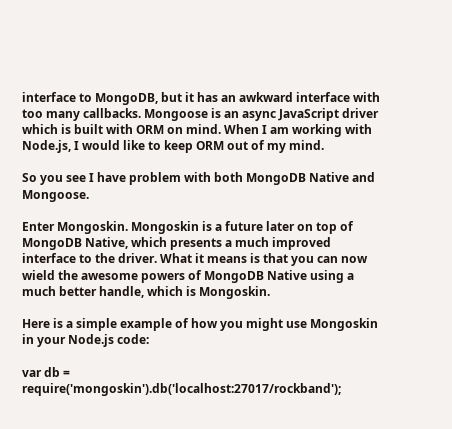interface to MongoDB, but it has an awkward interface with too many callbacks. Mongoose is an async JavaScript driver which is built with ORM on mind. When I am working with Node.js, I would like to keep ORM out of my mind.

So you see I have problem with both MongoDB Native and Mongoose.

Enter Mongoskin. Mongoskin is a future later on top of MongoDB Native, which presents a much improved interface to the driver. What it means is that you can now wield the awesome powers of MongoDB Native using a much better handle, which is Mongoskin.

Here is a simple example of how you might use Mongoskin in your Node.js code:

var db = require('mongoskin').db('localhost:27017/rockband');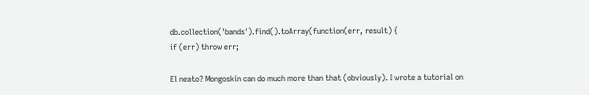db.collection('bands').find().toArray(function(err, result) {
if (err) throw err;

El neato? Mongoskin can do much more than that (obviously). I wrote a tutorial on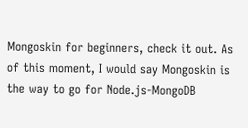Mongoskin for beginners, check it out. As of this moment, I would say Mongoskin is the way to go for Node.js-MongoDB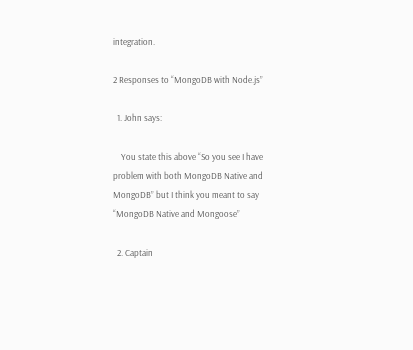integration.

2 Responses to “MongoDB with Node.js”

  1. John says:

    You state this above “So you see I have problem with both MongoDB Native and MongoDB” but I think you meant to say “MongoDB Native and Mongoose”

  2. Captain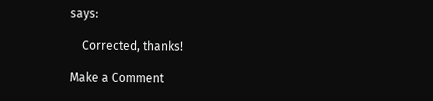says:

    Corrected, thanks!

Make a Comment